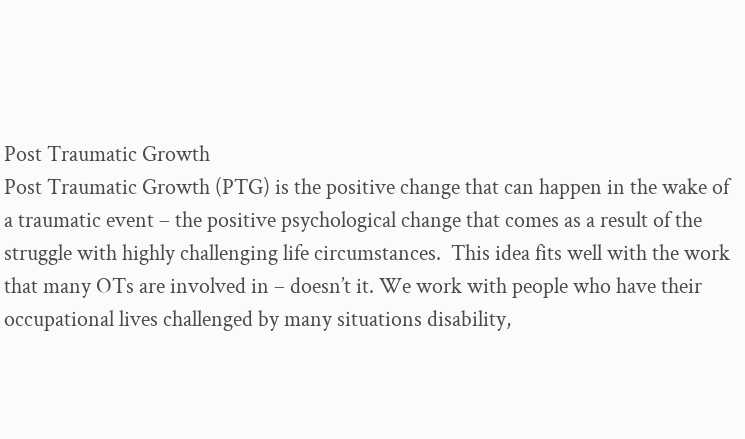Post Traumatic Growth
Post Traumatic Growth (PTG) is the positive change that can happen in the wake of a traumatic event – the positive psychological change that comes as a result of the struggle with highly challenging life circumstances.  This idea fits well with the work that many OTs are involved in – doesn’t it. We work with people who have their occupational lives challenged by many situations disability,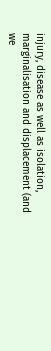injury, disease as well as isolation, marginalisation and displacement (and we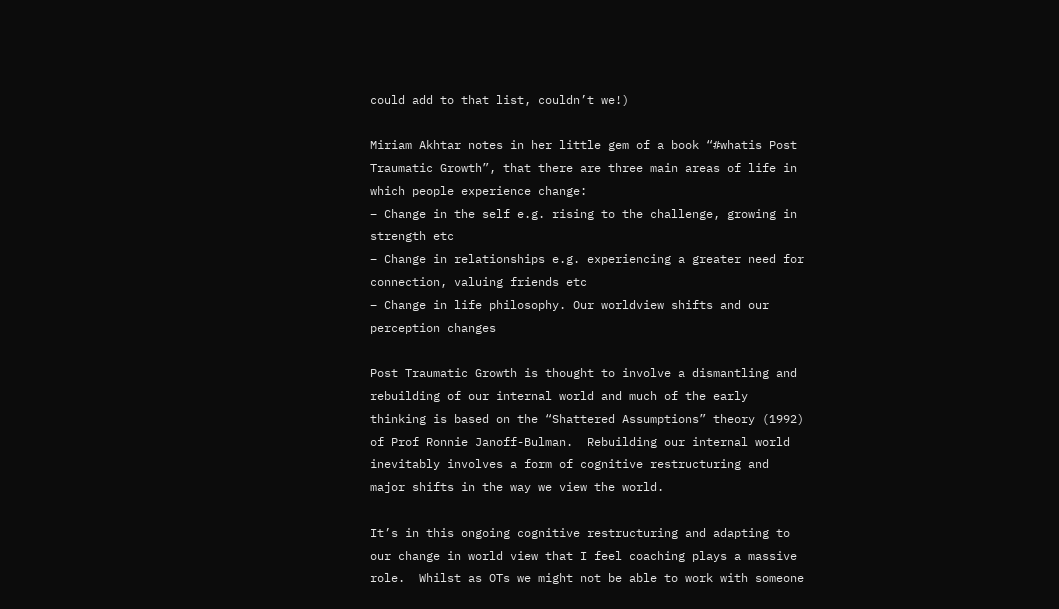could add to that list, couldn’t we!)

Miriam Akhtar notes in her little gem of a book “#whatis Post Traumatic Growth”, that there are three main areas of life in which people experience change:
– Change in the self e.g. rising to the challenge, growing in strength etc
– Change in relationships e.g. experiencing a greater need for connection, valuing friends etc
– Change in life philosophy. Our worldview shifts and our perception changes

Post Traumatic Growth is thought to involve a dismantling and rebuilding of our internal world and much of the early thinking is based on the “Shattered Assumptions” theory (1992) of Prof Ronnie Janoff-Bulman.  Rebuilding our internal world inevitably involves a form of cognitive restructuring and major shifts in the way we view the world.

It’s in this ongoing cognitive restructuring and adapting to our change in world view that I feel coaching plays a massive role.  Whilst as OTs we might not be able to work with someone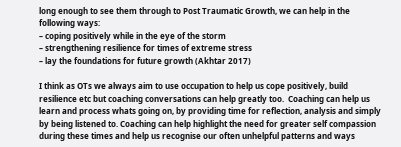long enough to see them through to Post Traumatic Growth, we can help in the following ways:
– coping positively while in the eye of the storm
– strengthening resilience for times of extreme stress
– lay the foundations for future growth (Akhtar 2017)

I think as OTs we always aim to use occupation to help us cope positively, build resilience etc but coaching conversations can help greatly too.  Coaching can help us learn and process whats going on, by providing time for reflection, analysis and simply by being listened to. Coaching can help highlight the need for greater self compassion during these times and help us recognise our often unhelpful patterns and ways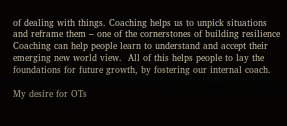of dealing with things. Coaching helps us to unpick situations and reframe them – one of the cornerstones of building resilience   Coaching can help people learn to understand and accept their emerging new world view.  All of this helps people to lay the foundations for future growth, by fostering our internal coach.

My desire for OTs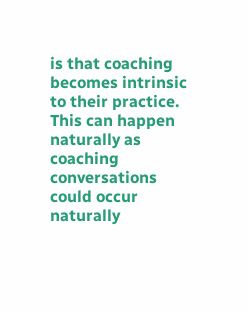is that coaching becomes intrinsic to their practice. This can happen naturally as coaching conversations could occur naturally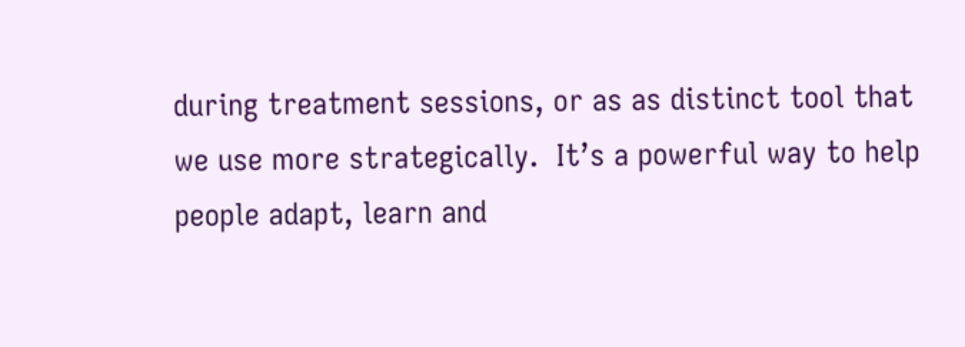during treatment sessions, or as as distinct tool that we use more strategically.  It’s a powerful way to help people adapt, learn and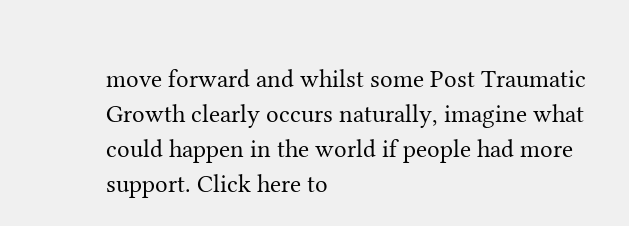move forward and whilst some Post Traumatic Growth clearly occurs naturally, imagine what could happen in the world if people had more support. Click here to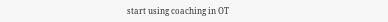start using coaching in OT